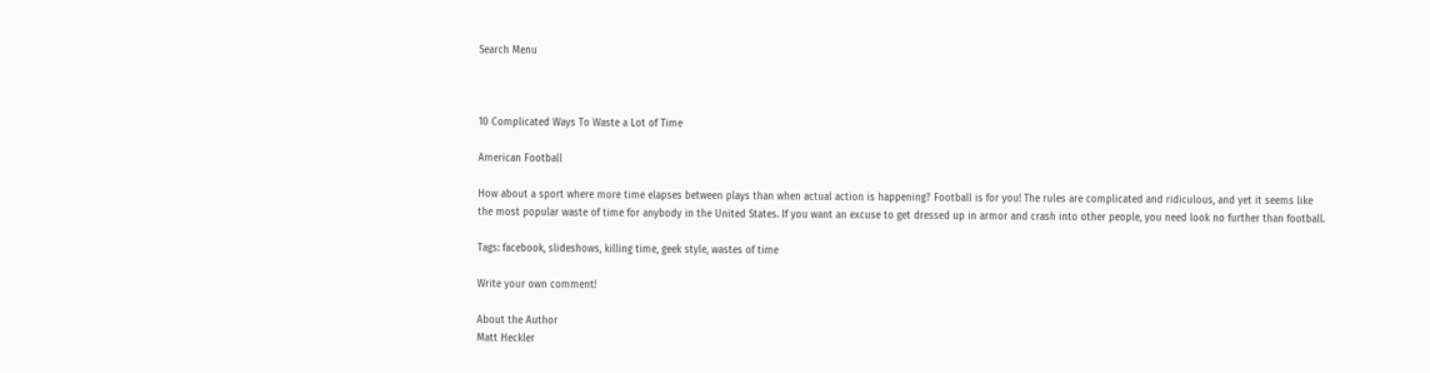Search Menu



10 Complicated Ways To Waste a Lot of Time

American Football

How about a sport where more time elapses between plays than when actual action is happening? Football is for you! The rules are complicated and ridiculous, and yet it seems like the most popular waste of time for anybody in the United States. If you want an excuse to get dressed up in armor and crash into other people, you need look no further than football.

Tags: facebook, slideshows, killing time, geek style, wastes of time

Write your own comment!

About the Author
Matt Heckler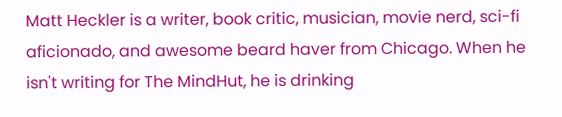Matt Heckler is a writer, book critic, musician, movie nerd, sci-fi aficionado, and awesome beard haver from Chicago. When he isn't writing for The MindHut, he is drinking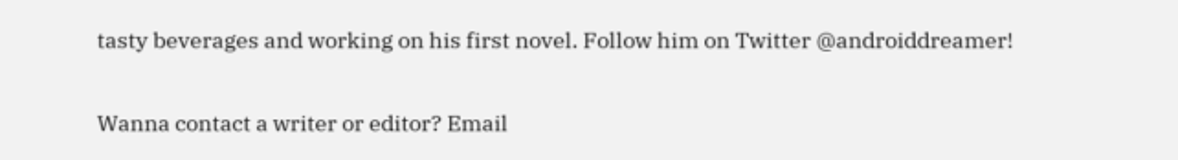tasty beverages and working on his first novel. Follow him on Twitter @androiddreamer!

Wanna contact a writer or editor? Email